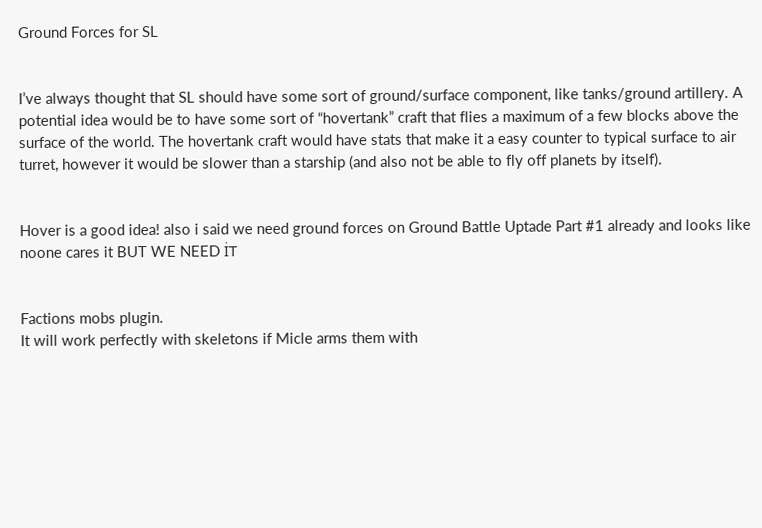Ground Forces for SL


I’ve always thought that SL should have some sort of ground/surface component, like tanks/ground artillery. A potential idea would be to have some sort of “hovertank” craft that flies a maximum of a few blocks above the surface of the world. The hovertank craft would have stats that make it a easy counter to typical surface to air turret, however it would be slower than a starship (and also not be able to fly off planets by itself).


Hover is a good idea! also i said we need ground forces on Ground Battle Uptade Part #1 already and looks like noone cares it BUT WE NEED İT


Factions mobs plugin.
It will work perfectly with skeletons if Micle arms them with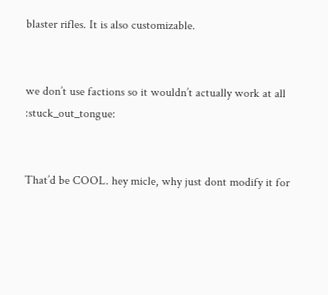blaster rifles. It is also customizable.


we don’t use factions so it wouldn’t actually work at all :stuck_out_tongue:


That’d be COOL. hey micle, why just dont modify it for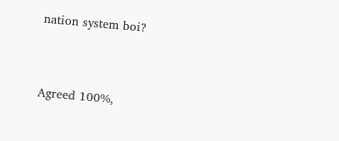nation system boi?


Agreed 100%,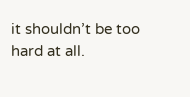it shouldn’t be too hard at all.